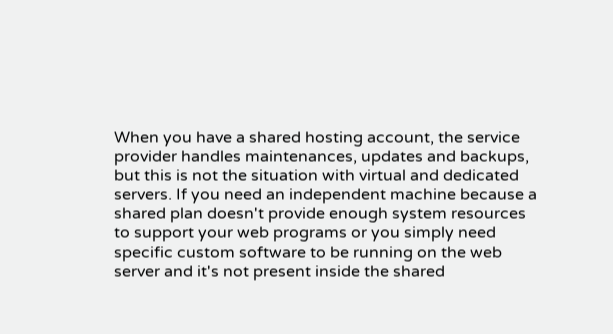When you have a shared hosting account, the service provider handles maintenances, updates and backups, but this is not the situation with virtual and dedicated servers. If you need an independent machine because a shared plan doesn't provide enough system resources to support your web programs or you simply need specific custom software to be running on the web server and it's not present inside the shared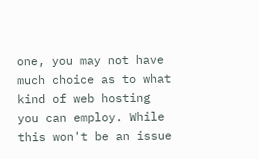one, you may not have much choice as to what kind of web hosting you can employ. While this won't be an issue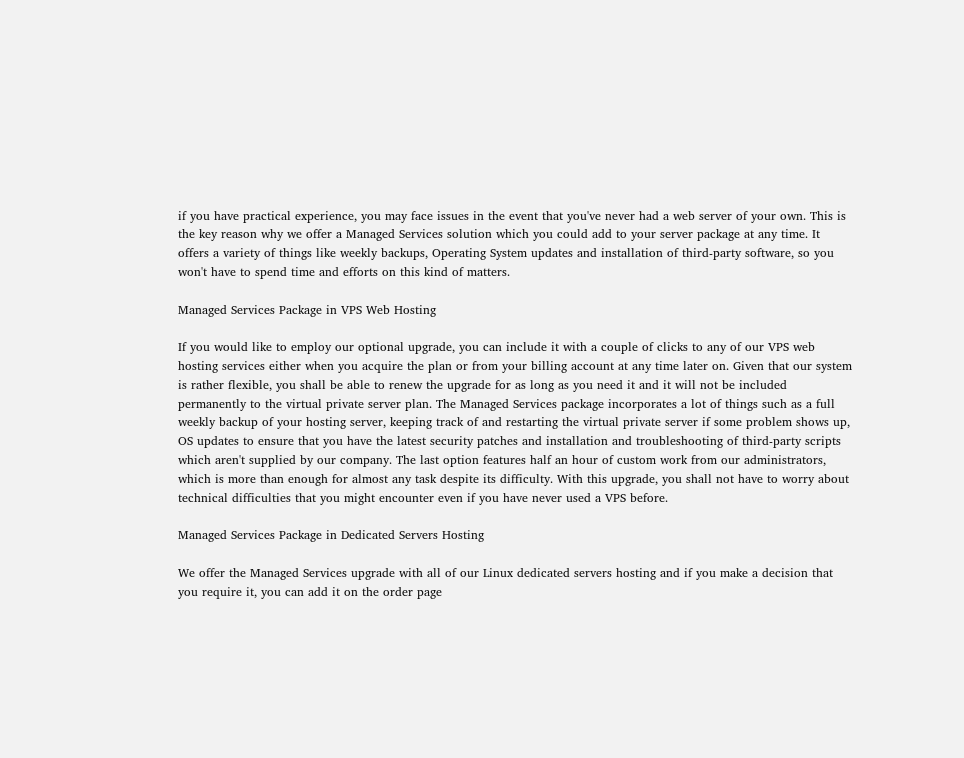if you have practical experience, you may face issues in the event that you've never had a web server of your own. This is the key reason why we offer a Managed Services solution which you could add to your server package at any time. It offers a variety of things like weekly backups, Operating System updates and installation of third-party software, so you won't have to spend time and efforts on this kind of matters.

Managed Services Package in VPS Web Hosting

If you would like to employ our optional upgrade, you can include it with a couple of clicks to any of our VPS web hosting services either when you acquire the plan or from your billing account at any time later on. Given that our system is rather flexible, you shall be able to renew the upgrade for as long as you need it and it will not be included permanently to the virtual private server plan. The Managed Services package incorporates a lot of things such as a full weekly backup of your hosting server, keeping track of and restarting the virtual private server if some problem shows up, OS updates to ensure that you have the latest security patches and installation and troubleshooting of third-party scripts which aren't supplied by our company. The last option features half an hour of custom work from our administrators, which is more than enough for almost any task despite its difficulty. With this upgrade, you shall not have to worry about technical difficulties that you might encounter even if you have never used a VPS before.

Managed Services Package in Dedicated Servers Hosting

We offer the Managed Services upgrade with all of our Linux dedicated servers hosting and if you make a decision that you require it, you can add it on the order page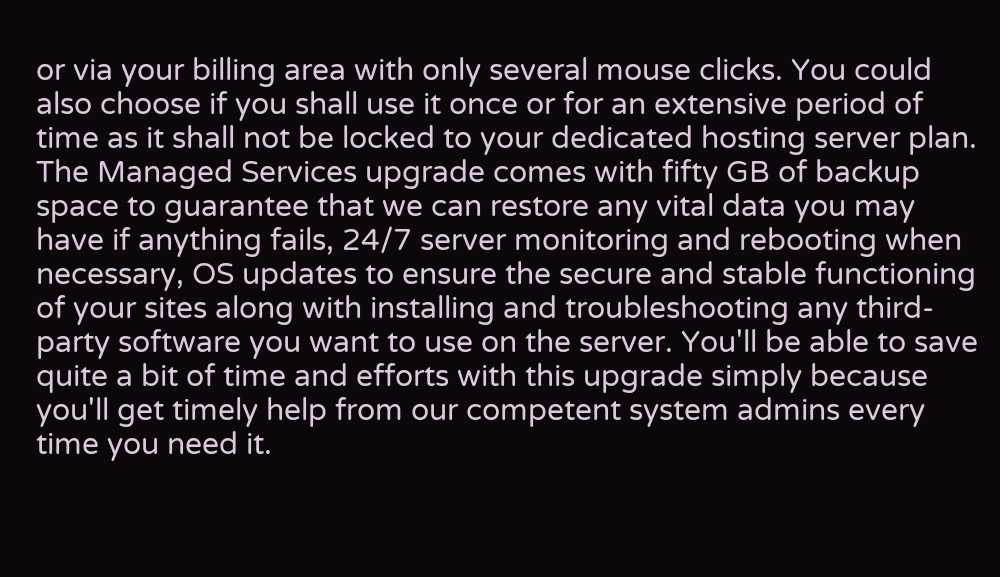or via your billing area with only several mouse clicks. You could also choose if you shall use it once or for an extensive period of time as it shall not be locked to your dedicated hosting server plan. The Managed Services upgrade comes with fifty GB of backup space to guarantee that we can restore any vital data you may have if anything fails, 24/7 server monitoring and rebooting when necessary, OS updates to ensure the secure and stable functioning of your sites along with installing and troubleshooting any third-party software you want to use on the server. You'll be able to save quite a bit of time and efforts with this upgrade simply because you'll get timely help from our competent system admins every time you need it.